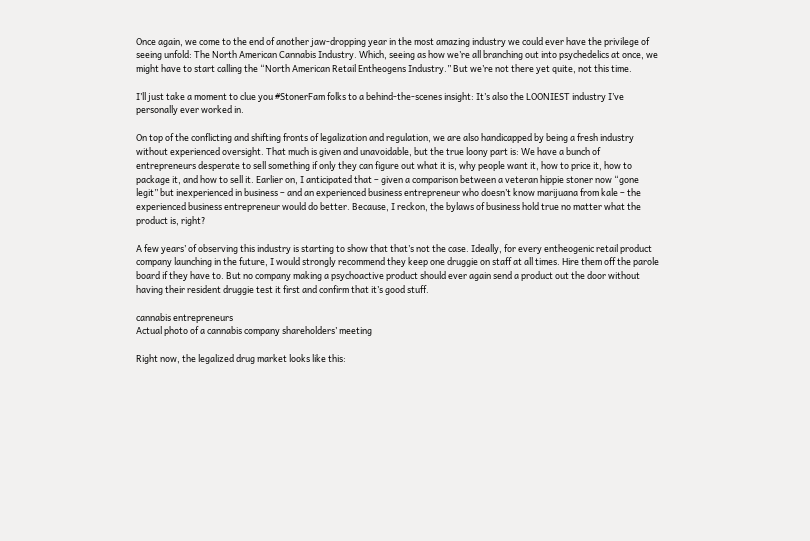Once again, we come to the end of another jaw-dropping year in the most amazing industry we could ever have the privilege of seeing unfold: The North American Cannabis Industry. Which, seeing as how we’re all branching out into psychedelics at once, we might have to start calling the “North American Retail Entheogens Industry.” But we’re not there yet quite, not this time.

I’ll just take a moment to clue you #StonerFam folks to a behind-the-scenes insight: It’s also the LOONIEST industry I’ve personally ever worked in.

On top of the conflicting and shifting fronts of legalization and regulation, we are also handicapped by being a fresh industry without experienced oversight. That much is given and unavoidable, but the true loony part is: We have a bunch of entrepreneurs desperate to sell something if only they can figure out what it is, why people want it, how to price it, how to package it, and how to sell it. Earlier on, I anticipated that – given a comparison between a veteran hippie stoner now “gone legit” but inexperienced in business – and an experienced business entrepreneur who doesn’t know marijuana from kale – the experienced business entrepreneur would do better. Because, I reckon, the bylaws of business hold true no matter what the product is, right?

A few years’ of observing this industry is starting to show that that’s not the case. Ideally, for every entheogenic retail product company launching in the future, I would strongly recommend they keep one druggie on staff at all times. Hire them off the parole board if they have to. But no company making a psychoactive product should ever again send a product out the door without having their resident druggie test it first and confirm that it’s good stuff.

cannabis entrepreneurs
Actual photo of a cannabis company shareholders’ meeting

Right now, the legalized drug market looks like this: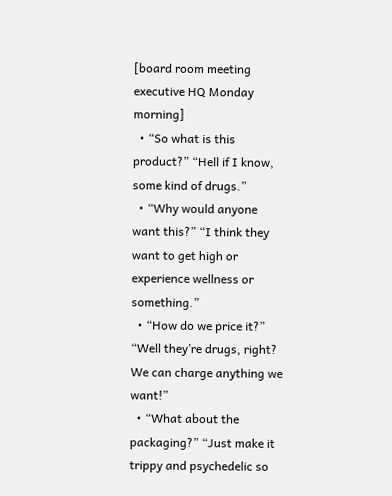[board room meeting executive HQ Monday morning]
  • “So what is this product?” “Hell if I know, some kind of drugs.”
  • “Why would anyone want this?” “I think they want to get high or experience wellness or something.”
  • “How do we price it?” “Well they’re drugs, right? We can charge anything we want!”
  • “What about the packaging?” “Just make it trippy and psychedelic so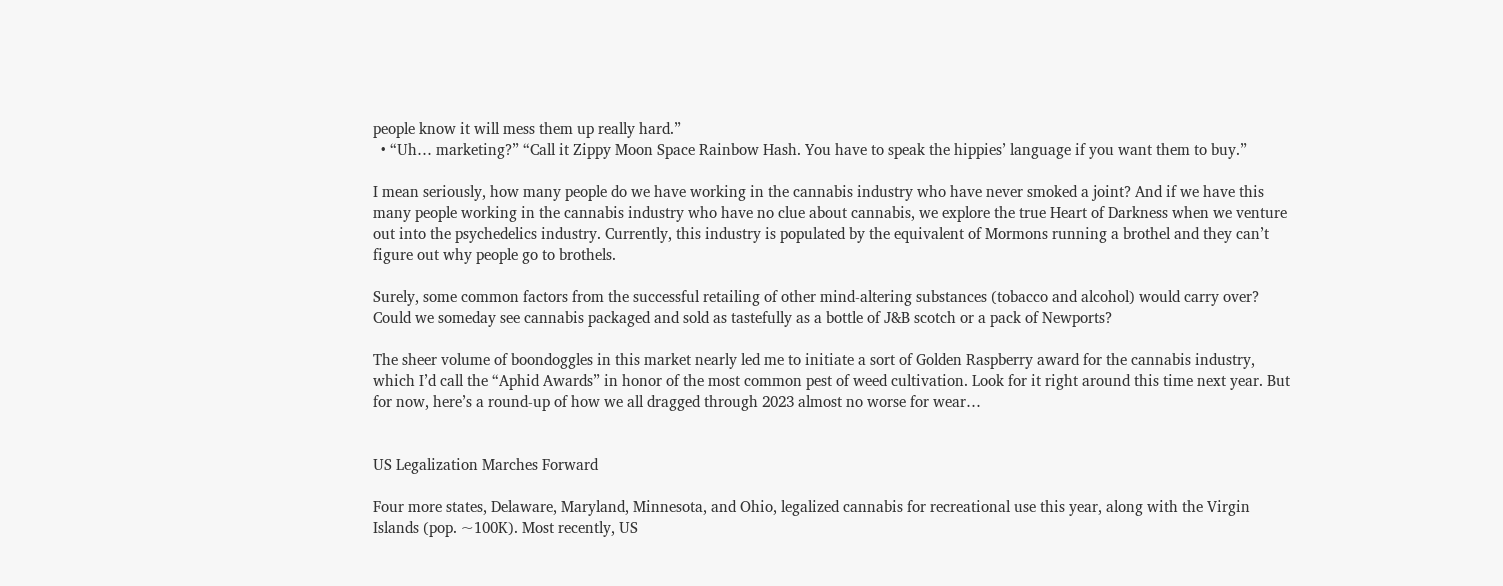people know it will mess them up really hard.”
  • “Uh… marketing?” “Call it Zippy Moon Space Rainbow Hash. You have to speak the hippies’ language if you want them to buy.”

I mean seriously, how many people do we have working in the cannabis industry who have never smoked a joint? And if we have this many people working in the cannabis industry who have no clue about cannabis, we explore the true Heart of Darkness when we venture out into the psychedelics industry. Currently, this industry is populated by the equivalent of Mormons running a brothel and they can’t figure out why people go to brothels.

Surely, some common factors from the successful retailing of other mind-altering substances (tobacco and alcohol) would carry over? Could we someday see cannabis packaged and sold as tastefully as a bottle of J&B scotch or a pack of Newports?

The sheer volume of boondoggles in this market nearly led me to initiate a sort of Golden Raspberry award for the cannabis industry, which I’d call the “Aphid Awards” in honor of the most common pest of weed cultivation. Look for it right around this time next year. But for now, here’s a round-up of how we all dragged through 2023 almost no worse for wear…


US Legalization Marches Forward

Four more states, Delaware, Maryland, Minnesota, and Ohio, legalized cannabis for recreational use this year, along with the Virgin Islands (pop. ~100K). Most recently, US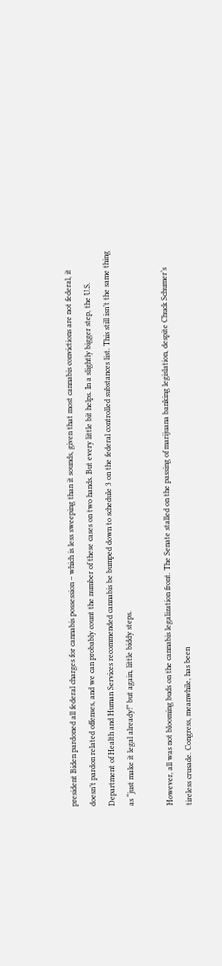president Biden pardoned all federal charges for cannabis possession – which is less sweeping than it sounds, given that most cannabis convictions are not federal, it doesn’t pardon related offenses, and we can probably count the number of these cases on two hands. But every little bit helps. In a slightly bigger step, the U.S. Department of Health and Human Services recommended cannabis be bumped down to schedule 3 on the federal controlled substances list. This still isn’t the same thing as “just make it legal already!” but again, little biddy steps.

However, all was not blooming buds on the cannabis legalization front. The Senate stalled on the passing of marijuana banking legislation, despite Chuck Schumer’s tireless crusade. Congress, meanwhile, has been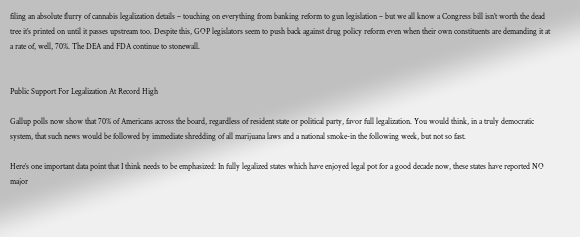filing an absolute flurry of cannabis legalization details – touching on everything from banking reform to gun legislation – but we all know a Congress bill isn’t worth the dead tree it’s printed on until it passes upstream too. Despite this, GOP legislators seem to push back against drug policy reform even when their own constituents are demanding it at a rate of, well, 70%. The DEA and FDA continue to stonewall.


Public Support For Legalization At Record High

Gallup polls now show that 70% of Americans across the board, regardless of resident state or political party, favor full legalization. You would think, in a truly democratic system, that such news would be followed by immediate shredding of all marijuana laws and a national smoke-in the following week, but not so fast.

Here’s one important data point that I think needs to be emphasized: In fully legalized states which have enjoyed legal pot for a good decade now, these states have reported NO major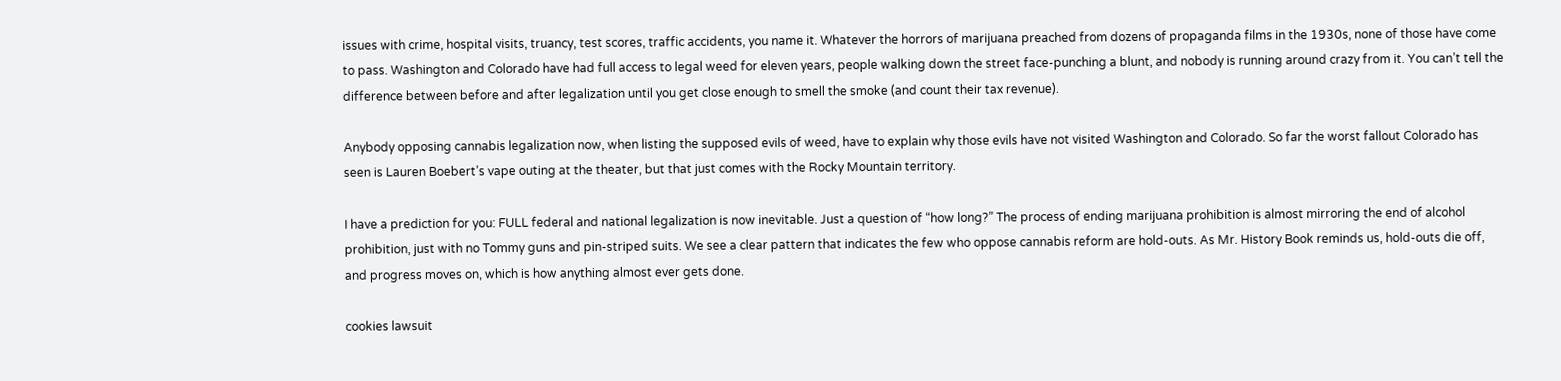issues with crime, hospital visits, truancy, test scores, traffic accidents, you name it. Whatever the horrors of marijuana preached from dozens of propaganda films in the 1930s, none of those have come to pass. Washington and Colorado have had full access to legal weed for eleven years, people walking down the street face-punching a blunt, and nobody is running around crazy from it. You can’t tell the difference between before and after legalization until you get close enough to smell the smoke (and count their tax revenue).

Anybody opposing cannabis legalization now, when listing the supposed evils of weed, have to explain why those evils have not visited Washington and Colorado. So far the worst fallout Colorado has seen is Lauren Boebert’s vape outing at the theater, but that just comes with the Rocky Mountain territory.

I have a prediction for you: FULL federal and national legalization is now inevitable. Just a question of “how long?” The process of ending marijuana prohibition is almost mirroring the end of alcohol prohibition, just with no Tommy guns and pin-striped suits. We see a clear pattern that indicates the few who oppose cannabis reform are hold-outs. As Mr. History Book reminds us, hold-outs die off, and progress moves on, which is how anything almost ever gets done.

cookies lawsuit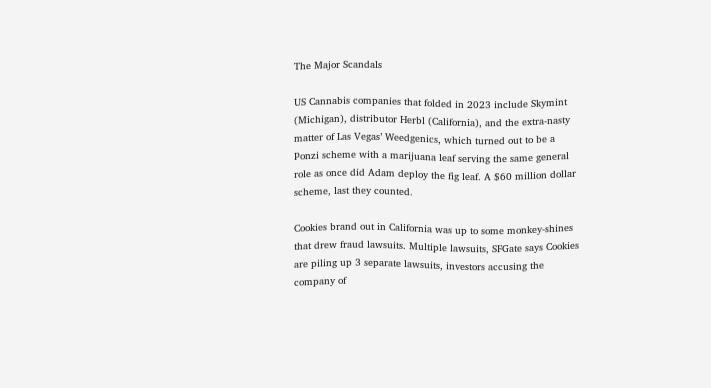The Major Scandals

US Cannabis companies that folded in 2023 include Skymint (Michigan), distributor Herbl (California), and the extra-nasty matter of Las Vegas’ Weedgenics, which turned out to be a Ponzi scheme with a marijuana leaf serving the same general role as once did Adam deploy the fig leaf. A $60 million dollar scheme, last they counted.

Cookies brand out in California was up to some monkey-shines that drew fraud lawsuits. Multiple lawsuits, SFGate says Cookies are piling up 3 separate lawsuits, investors accusing the company of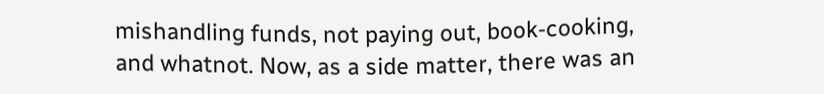mishandling funds, not paying out, book-cooking, and whatnot. Now, as a side matter, there was an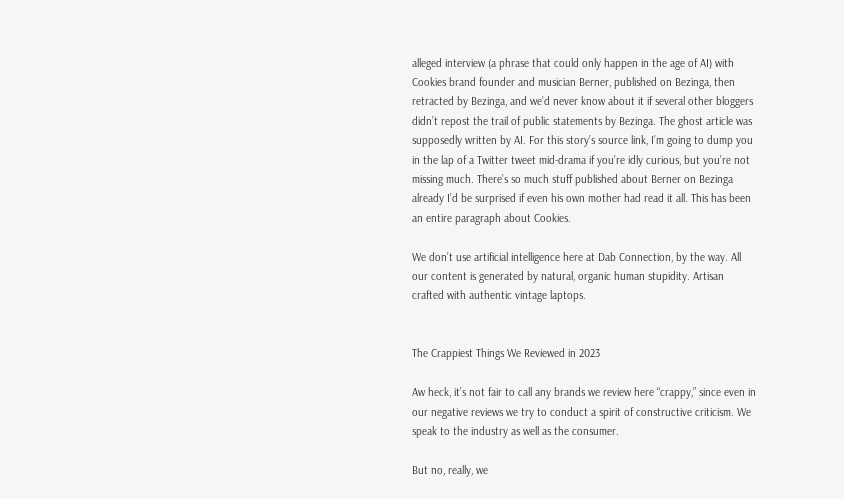alleged interview (a phrase that could only happen in the age of AI) with Cookies brand founder and musician Berner, published on Bezinga, then retracted by Bezinga, and we’d never know about it if several other bloggers didn’t repost the trail of public statements by Bezinga. The ghost article was supposedly written by AI. For this story’s source link, I’m going to dump you in the lap of a Twitter tweet mid-drama if you’re idly curious, but you’re not missing much. There’s so much stuff published about Berner on Bezinga already I’d be surprised if even his own mother had read it all. This has been an entire paragraph about Cookies.

We don’t use artificial intelligence here at Dab Connection, by the way. All our content is generated by natural, organic human stupidity. Artisan crafted with authentic vintage laptops.


The Crappiest Things We Reviewed in 2023

Aw heck, it’s not fair to call any brands we review here “crappy,” since even in our negative reviews we try to conduct a spirit of constructive criticism. We speak to the industry as well as the consumer.

But no, really, we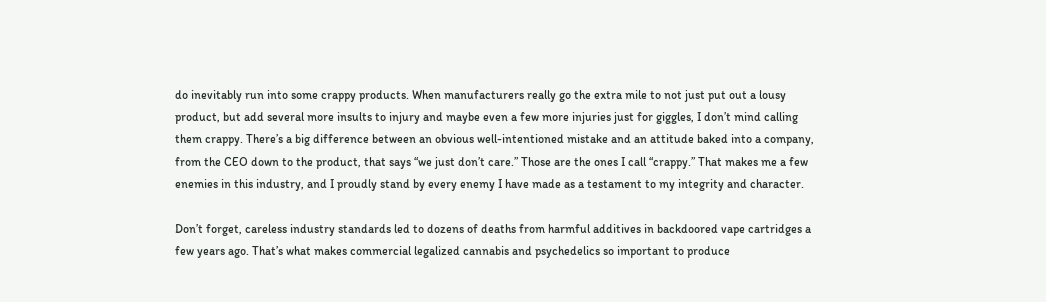do inevitably run into some crappy products. When manufacturers really go the extra mile to not just put out a lousy product, but add several more insults to injury and maybe even a few more injuries just for giggles, I don’t mind calling them crappy. There’s a big difference between an obvious well-intentioned mistake and an attitude baked into a company, from the CEO down to the product, that says “we just don’t care.” Those are the ones I call “crappy.” That makes me a few enemies in this industry, and I proudly stand by every enemy I have made as a testament to my integrity and character.

Don’t forget, careless industry standards led to dozens of deaths from harmful additives in backdoored vape cartridges a few years ago. That’s what makes commercial legalized cannabis and psychedelics so important to produce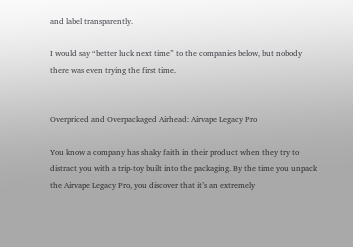and label transparently.

I would say “better luck next time” to the companies below, but nobody there was even trying the first time.


Overpriced and Overpackaged Airhead: Airvape Legacy Pro

You know a company has shaky faith in their product when they try to distract you with a trip-toy built into the packaging. By the time you unpack the Airvape Legacy Pro, you discover that it’s an extremely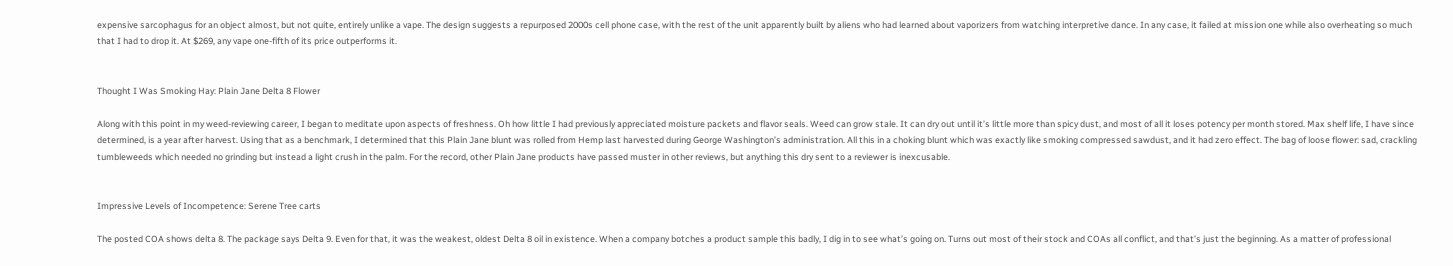expensive sarcophagus for an object almost, but not quite, entirely unlike a vape. The design suggests a repurposed 2000s cell phone case, with the rest of the unit apparently built by aliens who had learned about vaporizers from watching interpretive dance. In any case, it failed at mission one while also overheating so much that I had to drop it. At $269, any vape one-fifth of its price outperforms it.


Thought I Was Smoking Hay: Plain Jane Delta 8 Flower

Along with this point in my weed-reviewing career, I began to meditate upon aspects of freshness. Oh how little I had previously appreciated moisture packets and flavor seals. Weed can grow stale. It can dry out until it’s little more than spicy dust, and most of all it loses potency per month stored. Max shelf life, I have since determined, is a year after harvest. Using that as a benchmark, I determined that this Plain Jane blunt was rolled from Hemp last harvested during George Washington’s administration. All this in a choking blunt which was exactly like smoking compressed sawdust, and it had zero effect. The bag of loose flower: sad, crackling tumbleweeds which needed no grinding but instead a light crush in the palm. For the record, other Plain Jane products have passed muster in other reviews, but anything this dry sent to a reviewer is inexcusable.


Impressive Levels of Incompetence: Serene Tree carts

The posted COA shows delta 8. The package says Delta 9. Even for that, it was the weakest, oldest Delta 8 oil in existence. When a company botches a product sample this badly, I dig in to see what’s going on. Turns out most of their stock and COAs all conflict, and that’s just the beginning. As a matter of professional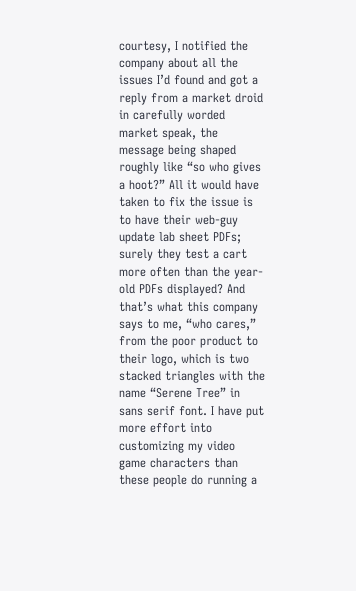courtesy, I notified the company about all the issues I’d found and got a reply from a market droid in carefully worded market speak, the message being shaped roughly like “so who gives a hoot?” All it would have taken to fix the issue is to have their web-guy update lab sheet PDFs; surely they test a cart more often than the year-old PDFs displayed? And that’s what this company says to me, “who cares,” from the poor product to their logo, which is two stacked triangles with the name “Serene Tree” in sans serif font. I have put more effort into customizing my video game characters than these people do running a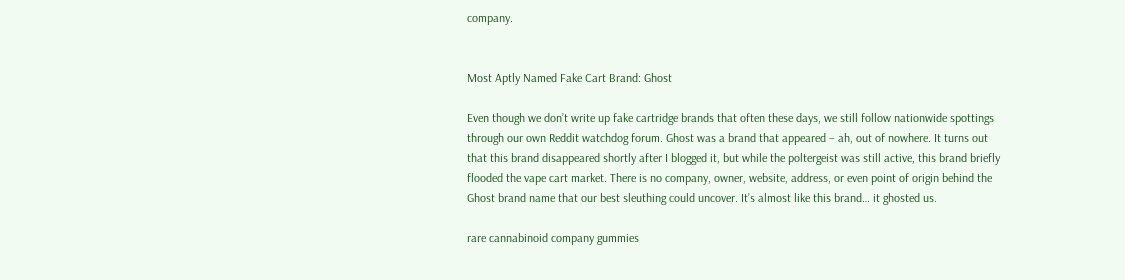company.


Most Aptly Named Fake Cart Brand: Ghost

Even though we don’t write up fake cartridge brands that often these days, we still follow nationwide spottings through our own Reddit watchdog forum. Ghost was a brand that appeared – ah, out of nowhere. It turns out that this brand disappeared shortly after I blogged it, but while the poltergeist was still active, this brand briefly flooded the vape cart market. There is no company, owner, website, address, or even point of origin behind the Ghost brand name that our best sleuthing could uncover. It’s almost like this brand… it ghosted us.

rare cannabinoid company gummies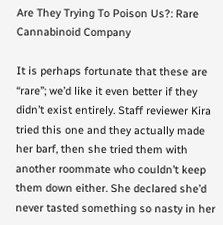Are They Trying To Poison Us?: Rare Cannabinoid Company

It is perhaps fortunate that these are “rare”; we’d like it even better if they didn’t exist entirely. Staff reviewer Kira tried this one and they actually made her barf, then she tried them with another roommate who couldn’t keep them down either. She declared she’d never tasted something so nasty in her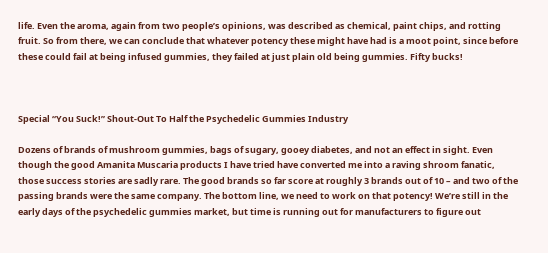life. Even the aroma, again from two people’s opinions, was described as chemical, paint chips, and rotting fruit. So from there, we can conclude that whatever potency these might have had is a moot point, since before these could fail at being infused gummies, they failed at just plain old being gummies. Fifty bucks!



Special “You Suck!” Shout-Out To Half the Psychedelic Gummies Industry

Dozens of brands of mushroom gummies, bags of sugary, gooey diabetes, and not an effect in sight. Even though the good Amanita Muscaria products I have tried have converted me into a raving shroom fanatic, those success stories are sadly rare. The good brands so far score at roughly 3 brands out of 10 – and two of the passing brands were the same company. The bottom line, we need to work on that potency! We’re still in the early days of the psychedelic gummies market, but time is running out for manufacturers to figure out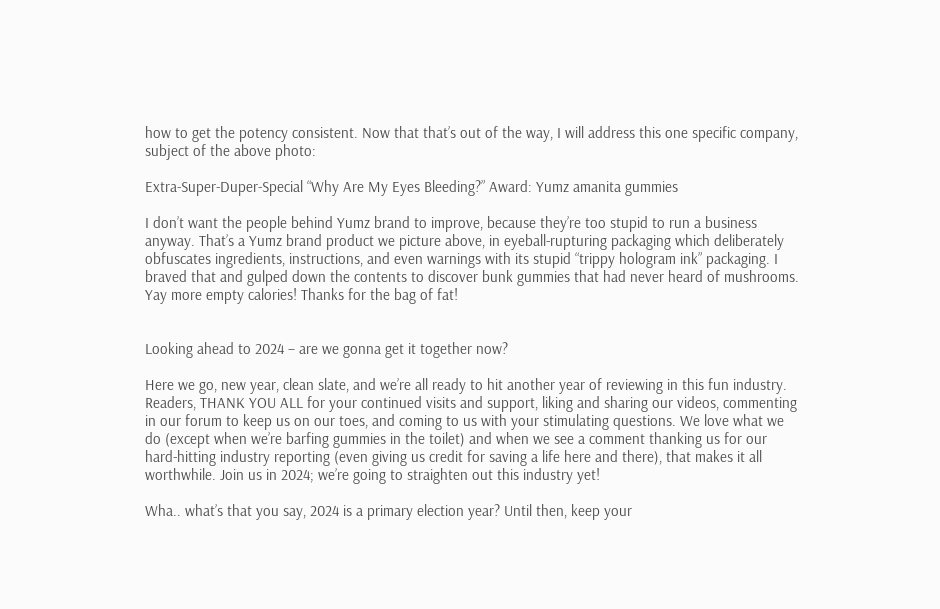how to get the potency consistent. Now that that’s out of the way, I will address this one specific company, subject of the above photo:

Extra-Super-Duper-Special “Why Are My Eyes Bleeding?” Award: Yumz amanita gummies

I don’t want the people behind Yumz brand to improve, because they’re too stupid to run a business anyway. That’s a Yumz brand product we picture above, in eyeball-rupturing packaging which deliberately obfuscates ingredients, instructions, and even warnings with its stupid “trippy hologram ink” packaging. I braved that and gulped down the contents to discover bunk gummies that had never heard of mushrooms. Yay more empty calories! Thanks for the bag of fat!


Looking ahead to 2024 – are we gonna get it together now?

Here we go, new year, clean slate, and we’re all ready to hit another year of reviewing in this fun industry. Readers, THANK YOU ALL for your continued visits and support, liking and sharing our videos, commenting in our forum to keep us on our toes, and coming to us with your stimulating questions. We love what we do (except when we’re barfing gummies in the toilet) and when we see a comment thanking us for our hard-hitting industry reporting (even giving us credit for saving a life here and there), that makes it all worthwhile. Join us in 2024; we’re going to straighten out this industry yet!

Wha.. what’s that you say, 2024 is a primary election year? Until then, keep your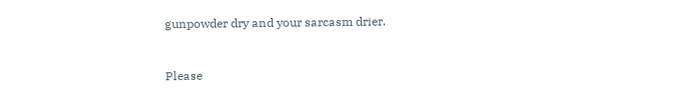gunpowder dry and your sarcasm drier.



Please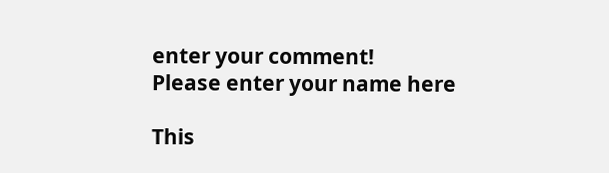enter your comment!
Please enter your name here

This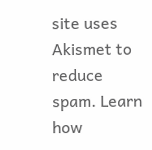site uses Akismet to reduce spam. Learn how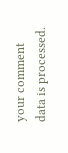your comment data is processed.